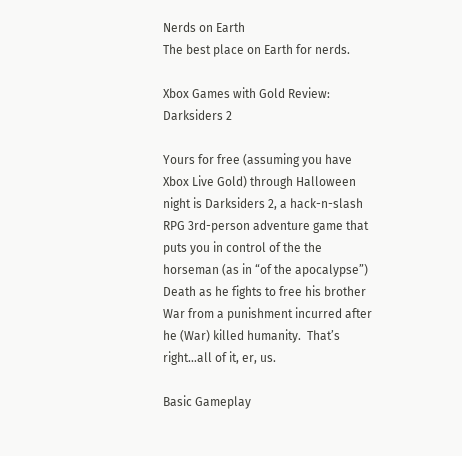Nerds on Earth
The best place on Earth for nerds.

Xbox Games with Gold Review: Darksiders 2

Yours for free (assuming you have Xbox Live Gold) through Halloween night is Darksiders 2, a hack-n-slash RPG 3rd-person adventure game that puts you in control of the the horseman (as in “of the apocalypse”) Death as he fights to free his brother War from a punishment incurred after he (War) killed humanity.  That’s right…all of it, er, us.

Basic Gameplay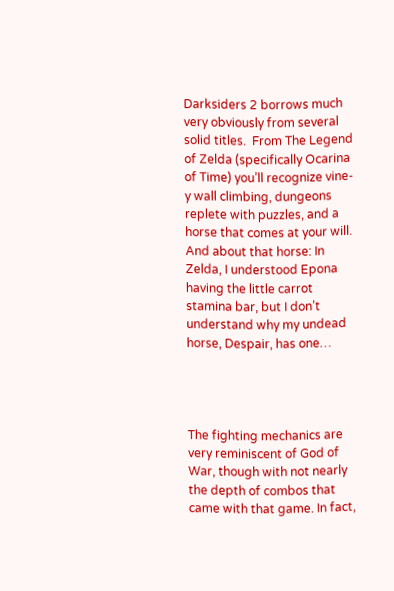Darksiders 2 borrows much very obviously from several solid titles.  From The Legend of Zelda (specifically Ocarina of Time) you’ll recognize vine-y wall climbing, dungeons replete with puzzles, and a horse that comes at your will.  And about that horse: In Zelda, I understood Epona having the little carrot stamina bar, but I don’t understand why my undead horse, Despair, has one…




The fighting mechanics are very reminiscent of God of War, though with not nearly the depth of combos that came with that game. In fact,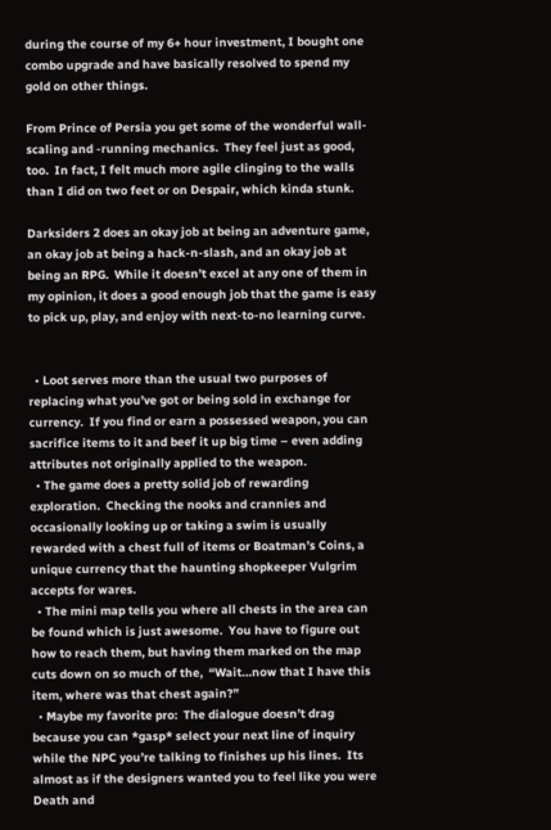during the course of my 6+ hour investment, I bought one combo upgrade and have basically resolved to spend my gold on other things.

From Prince of Persia you get some of the wonderful wall-scaling and -running mechanics.  They feel just as good, too.  In fact, I felt much more agile clinging to the walls than I did on two feet or on Despair, which kinda stunk.

Darksiders 2 does an okay job at being an adventure game, an okay job at being a hack-n-slash, and an okay job at being an RPG.  While it doesn’t excel at any one of them in my opinion, it does a good enough job that the game is easy to pick up, play, and enjoy with next-to-no learning curve.


  • Loot serves more than the usual two purposes of replacing what you’ve got or being sold in exchange for currency.  If you find or earn a possessed weapon, you can sacrifice items to it and beef it up big time – even adding attributes not originally applied to the weapon.
  • The game does a pretty solid job of rewarding exploration.  Checking the nooks and crannies and occasionally looking up or taking a swim is usually rewarded with a chest full of items or Boatman’s Coins, a unique currency that the haunting shopkeeper Vulgrim accepts for wares.
  • The mini map tells you where all chests in the area can be found which is just awesome.  You have to figure out how to reach them, but having them marked on the map cuts down on so much of the,  “Wait…now that I have this item, where was that chest again?”
  • Maybe my favorite pro:  The dialogue doesn’t drag because you can *gasp* select your next line of inquiry while the NPC you’re talking to finishes up his lines.  Its almost as if the designers wanted you to feel like you were Death and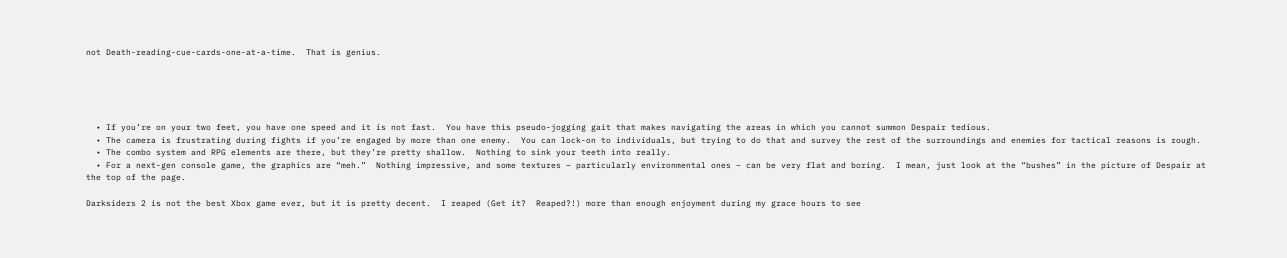not Death-reading-cue-cards-one-at-a-time.  That is genius.





  • If you’re on your two feet, you have one speed and it is not fast.  You have this pseudo-jogging gait that makes navigating the areas in which you cannot summon Despair tedious.
  • The camera is frustrating during fights if you’re engaged by more than one enemy.  You can lock-on to individuals, but trying to do that and survey the rest of the surroundings and enemies for tactical reasons is rough.
  • The combo system and RPG elements are there, but they’re pretty shallow.  Nothing to sink your teeth into really.
  • For a next-gen console game, the graphics are “meh.”  Nothing impressive, and some textures – particularly environmental ones – can be very flat and boring.  I mean, just look at the “bushes” in the picture of Despair at the top of the page.

Darksiders 2 is not the best Xbox game ever, but it is pretty decent.  I reaped (Get it?  Reaped?!) more than enough enjoyment during my grace hours to see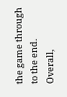the game through to the end.  Overall,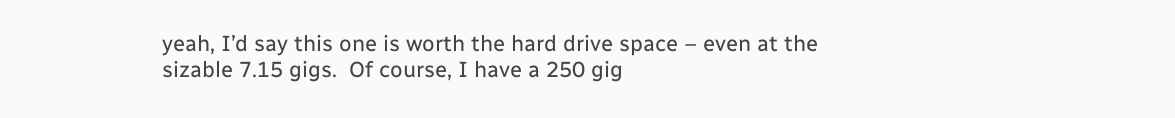yeah, I’d say this one is worth the hard drive space – even at the sizable 7.15 gigs.  Of course, I have a 250 gig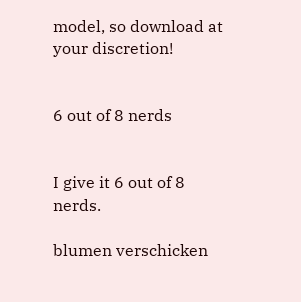model, so download at your discretion!


6 out of 8 nerds


I give it 6 out of 8 nerds.

blumen verschicken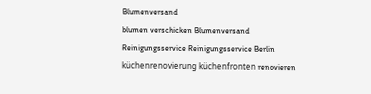Blumenversand
blumen verschicken Blumenversand
Reinigungsservice Reinigungsservice Berlin
küchenrenovierung küchenfronten renovieren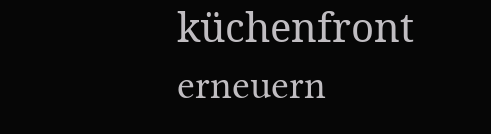küchenfront erneuern